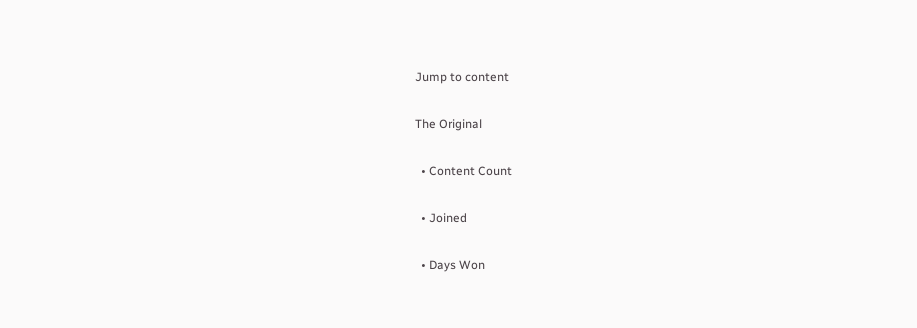Jump to content

The Original

  • Content Count

  • Joined

  • Days Won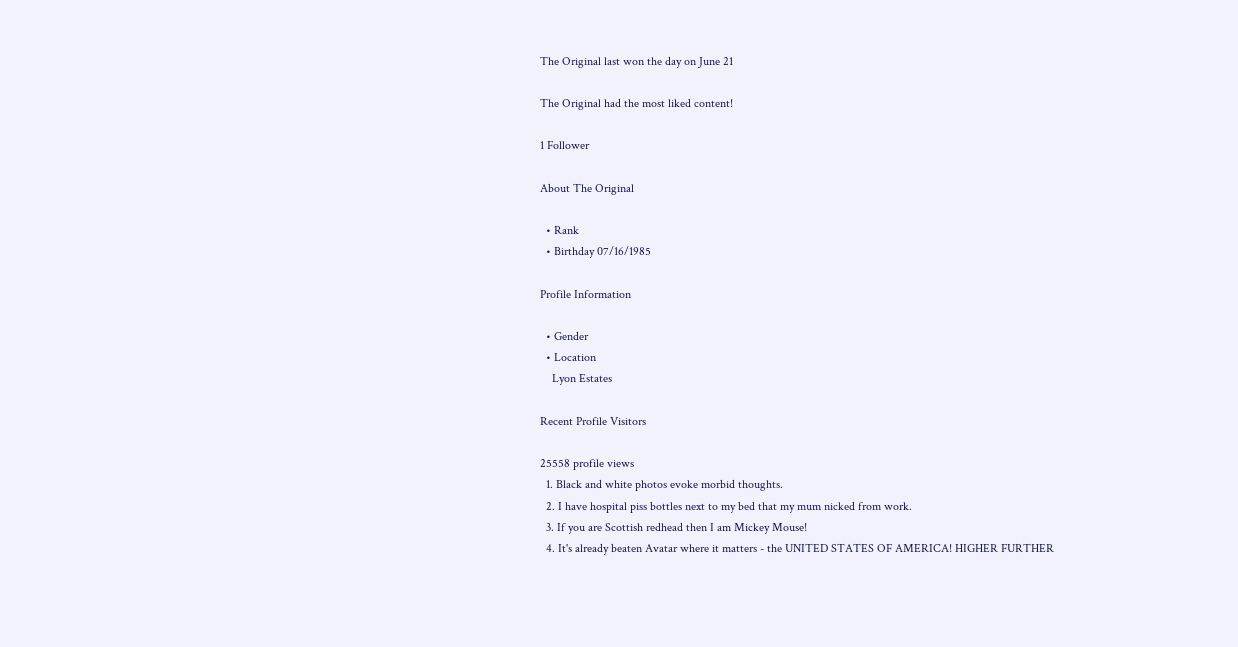The Original last won the day on June 21

The Original had the most liked content!

1 Follower

About The Original

  • Rank
  • Birthday 07/16/1985

Profile Information

  • Gender
  • Location
    Lyon Estates

Recent Profile Visitors

25558 profile views
  1. Black and white photos evoke morbid thoughts.
  2. I have hospital piss bottles next to my bed that my mum nicked from work.
  3. If you are Scottish redhead then I am Mickey Mouse!
  4. It's already beaten Avatar where it matters - the UNITED STATES OF AMERICA! HIGHER FURTHER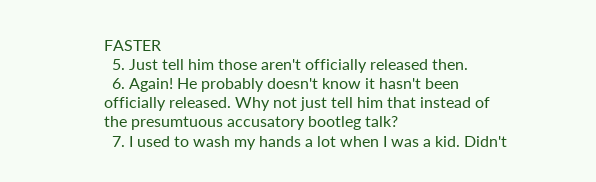FASTER
  5. Just tell him those aren't officially released then.
  6. Again! He probably doesn't know it hasn't been officially released. Why not just tell him that instead of the presumtuous accusatory bootleg talk?
  7. I used to wash my hands a lot when I was a kid. Didn't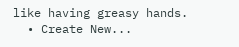like having greasy hands.
  • Create New...